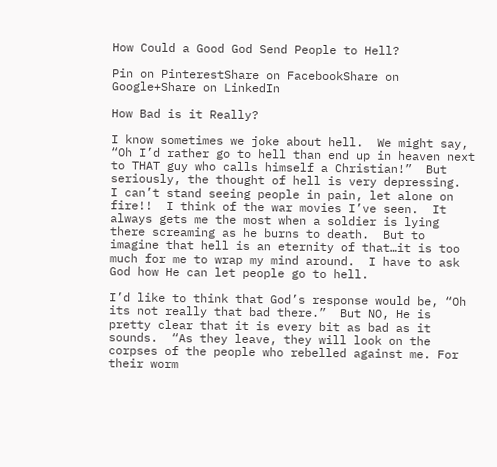How Could a Good God Send People to Hell?

Pin on PinterestShare on FacebookShare on Google+Share on LinkedIn

How Bad is it Really?

I know sometimes we joke about hell.  We might say, “Oh I’d rather go to hell than end up in heaven next to THAT guy who calls himself a Christian!”  But seriously, the thought of hell is very depressing.  I can’t stand seeing people in pain, let alone on fire!!  I think of the war movies I’ve seen.  It always gets me the most when a soldier is lying there screaming as he burns to death.  But to imagine that hell is an eternity of that…it is too much for me to wrap my mind around.  I have to ask God how He can let people go to hell.

I’d like to think that God’s response would be, “Oh its not really that bad there.”  But NO, He is pretty clear that it is every bit as bad as it sounds.  “As they leave, they will look on the corpses of the people who rebelled against me. For their worm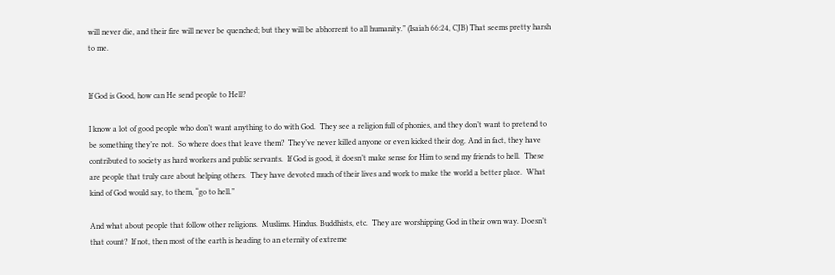will never die, and their fire will never be quenched; but they will be abhorrent to all humanity.” (Isaiah 66:24, CJB) That seems pretty harsh to me.


If God is Good, how can He send people to Hell?

I know a lot of good people who don’t want anything to do with God.  They see a religion full of phonies, and they don’t want to pretend to be something they’re not.  So where does that leave them?  They’ve never killed anyone or even kicked their dog. And in fact, they have contributed to society as hard workers and public servants.  If God is good, it doesn’t make sense for Him to send my friends to hell.  These are people that truly care about helping others.  They have devoted much of their lives and work to make the world a better place.  What kind of God would say, to them, “go to hell.”

And what about people that follow other religions.  Muslims. Hindus. Buddhists, etc.  They are worshipping God in their own way. Doesn’t that count?  If not, then most of the earth is heading to an eternity of extreme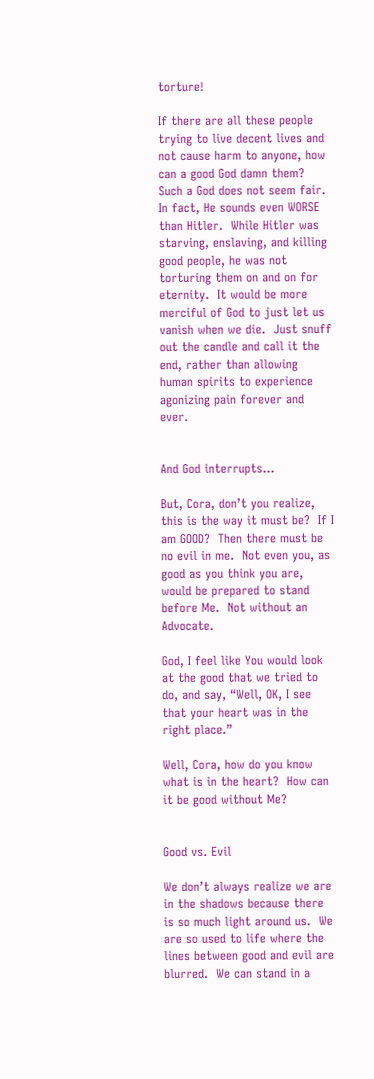torture!

If there are all these people trying to live decent lives and not cause harm to anyone, how can a good God damn them?  Such a God does not seem fair.  In fact, He sounds even WORSE than Hitler.  While Hitler was starving, enslaving, and killing good people, he was not torturing them on and on for eternity.  It would be more merciful of God to just let us vanish when we die.  Just snuff out the candle and call it the end, rather than allowing human spirits to experience agonizing pain forever and ever.


And God interrupts…

But, Cora, don’t you realize, this is the way it must be?  If I am GOOD?  Then there must be no evil in me.  Not even you, as good as you think you are, would be prepared to stand before Me.  Not without an Advocate.

God, I feel like You would look at the good that we tried to do, and say, “Well, OK, I see that your heart was in the right place.”

Well, Cora, how do you know what is in the heart?  How can it be good without Me?


Good vs. Evil

We don’t always realize we are in the shadows because there is so much light around us.  We are so used to life where the lines between good and evil are blurred.  We can stand in a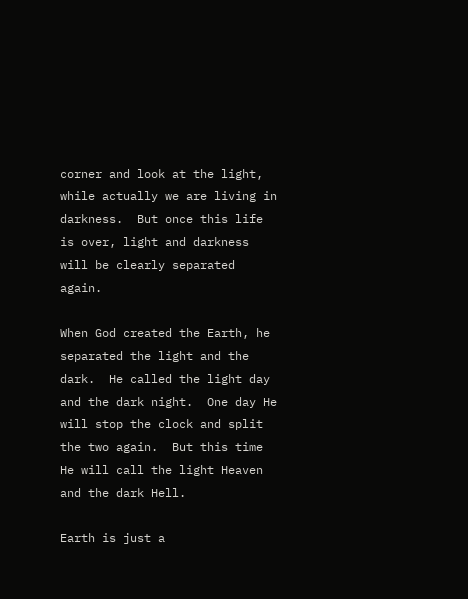corner and look at the light, while actually we are living in darkness.  But once this life is over, light and darkness will be clearly separated again.

When God created the Earth, he separated the light and the dark.  He called the light day and the dark night.  One day He will stop the clock and split the two again.  But this time He will call the light Heaven and the dark Hell.

Earth is just a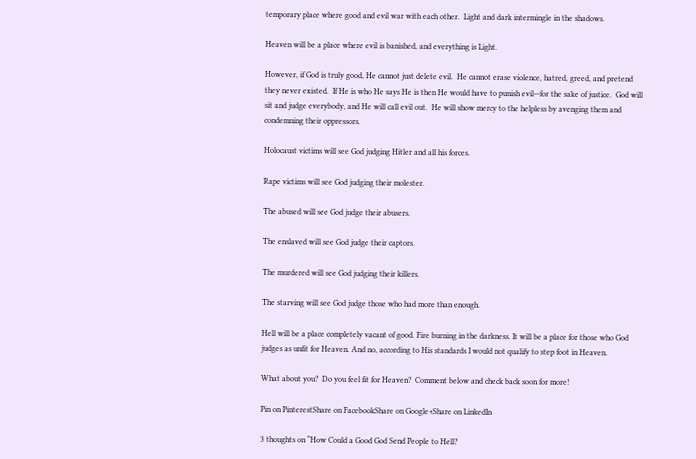temporary place where good and evil war with each other.  Light and dark intermingle in the shadows.

Heaven will be a place where evil is banished, and everything is Light.

However, if God is truly good, He cannot just delete evil.  He cannot erase violence, hatred, greed, and pretend they never existed.  If He is who He says He is then He would have to punish evil—for the sake of justice.  God will sit and judge everybody, and He will call evil out.  He will show mercy to the helpless by avenging them and condemning their oppressors.

Holocaust victims will see God judging Hitler and all his forces.

Rape victims will see God judging their molester.

The abused will see God judge their abusers.

The enslaved will see God judge their captors.

The murdered will see God judging their killers.

The starving will see God judge those who had more than enough.

Hell will be a place completely vacant of good. Fire burning in the darkness. It will be a place for those who God judges as unfit for Heaven. And no, according to His standards I would not qualify to step foot in Heaven.

What about you?  Do you feel fit for Heaven?  Comment below and check back soon for more!

Pin on PinterestShare on FacebookShare on Google+Share on LinkedIn

3 thoughts on “How Could a Good God Send People to Hell?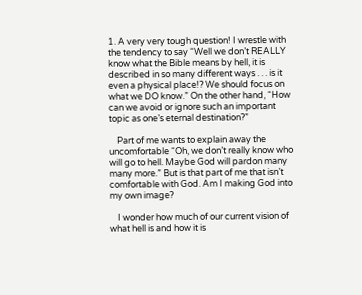1. A very very tough question! I wrestle with the tendency to say “Well we don’t REALLY know what the Bible means by hell, it is described in so many different ways . . . is it even a physical place!? We should focus on what we DO know.” On the other hand, “How can we avoid or ignore such an important topic as one’s eternal destination?”

    Part of me wants to explain away the uncomfortable “Oh, we don’t really know who will go to hell. Maybe God will pardon many many more.” But is that part of me that isn’t comfortable with God. Am I making God into my own image?

    I wonder how much of our current vision of what hell is and how it is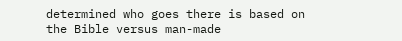determined who goes there is based on the Bible versus man-made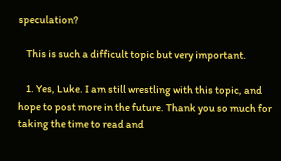speculation?

    This is such a difficult topic but very important.

    1. Yes, Luke. I am still wrestling with this topic, and hope to post more in the future. Thank you so much for taking the time to read and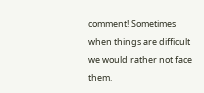comment! Sometimes when things are difficult we would rather not face them.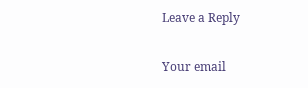Leave a Reply

Your email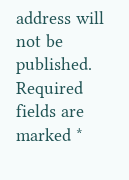address will not be published. Required fields are marked *